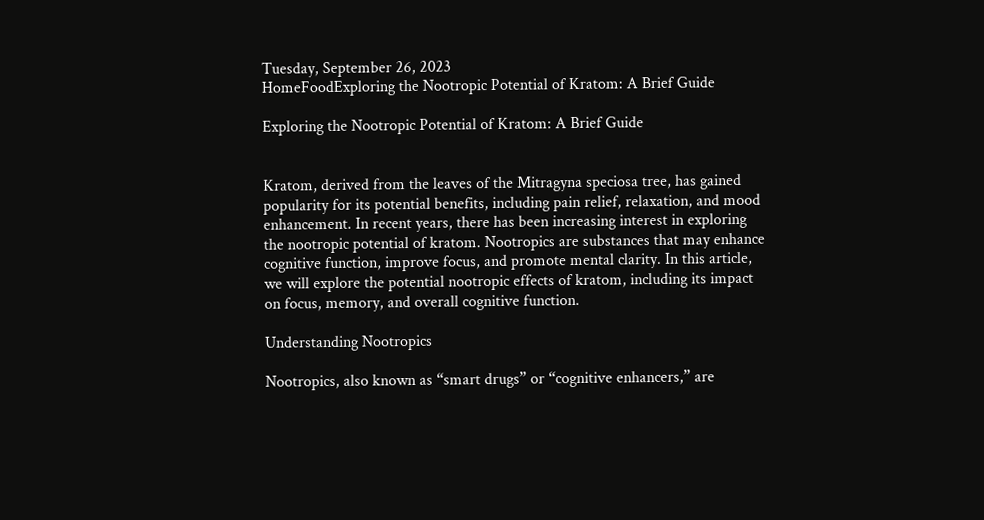Tuesday, September 26, 2023
HomeFoodExploring the Nootropic Potential of Kratom: A Brief Guide

Exploring the Nootropic Potential of Kratom: A Brief Guide


Kratom, derived from the leaves of the Mitragyna speciosa tree, has gained popularity for its potential benefits, including pain relief, relaxation, and mood enhancement. In recent years, there has been increasing interest in exploring the nootropic potential of kratom. Nootropics are substances that may enhance cognitive function, improve focus, and promote mental clarity. In this article, we will explore the potential nootropic effects of kratom, including its impact on focus, memory, and overall cognitive function.

Understanding Nootropics

Nootropics, also known as “smart drugs” or “cognitive enhancers,” are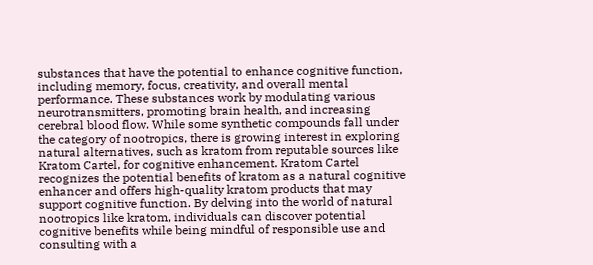substances that have the potential to enhance cognitive function, including memory, focus, creativity, and overall mental performance. These substances work by modulating various neurotransmitters, promoting brain health, and increasing cerebral blood flow. While some synthetic compounds fall under the category of nootropics, there is growing interest in exploring natural alternatives, such as kratom from reputable sources like Kratom Cartel, for cognitive enhancement. Kratom Cartel recognizes the potential benefits of kratom as a natural cognitive enhancer and offers high-quality kratom products that may support cognitive function. By delving into the world of natural nootropics like kratom, individuals can discover potential cognitive benefits while being mindful of responsible use and consulting with a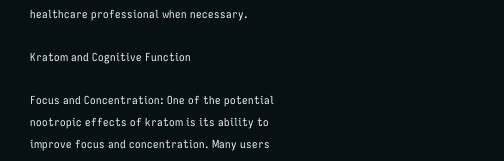healthcare professional when necessary.

Kratom and Cognitive Function

Focus and Concentration: One of the potential nootropic effects of kratom is its ability to improve focus and concentration. Many users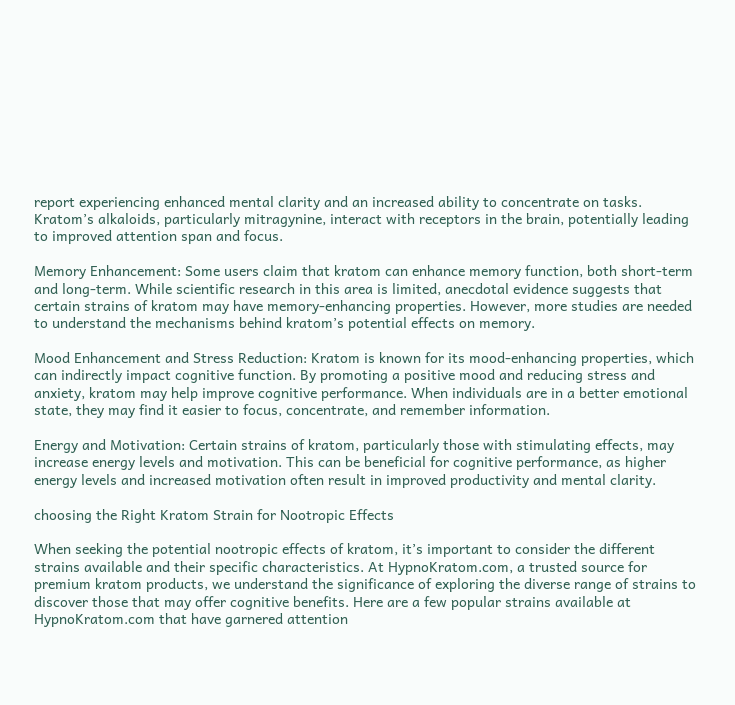report experiencing enhanced mental clarity and an increased ability to concentrate on tasks. Kratom’s alkaloids, particularly mitragynine, interact with receptors in the brain, potentially leading to improved attention span and focus.

Memory Enhancement: Some users claim that kratom can enhance memory function, both short-term and long-term. While scientific research in this area is limited, anecdotal evidence suggests that certain strains of kratom may have memory-enhancing properties. However, more studies are needed to understand the mechanisms behind kratom’s potential effects on memory.

Mood Enhancement and Stress Reduction: Kratom is known for its mood-enhancing properties, which can indirectly impact cognitive function. By promoting a positive mood and reducing stress and anxiety, kratom may help improve cognitive performance. When individuals are in a better emotional state, they may find it easier to focus, concentrate, and remember information.

Energy and Motivation: Certain strains of kratom, particularly those with stimulating effects, may increase energy levels and motivation. This can be beneficial for cognitive performance, as higher energy levels and increased motivation often result in improved productivity and mental clarity.

choosing the Right Kratom Strain for Nootropic Effects

When seeking the potential nootropic effects of kratom, it’s important to consider the different strains available and their specific characteristics. At HypnoKratom.com, a trusted source for premium kratom products, we understand the significance of exploring the diverse range of strains to discover those that may offer cognitive benefits. Here are a few popular strains available at HypnoKratom.com that have garnered attention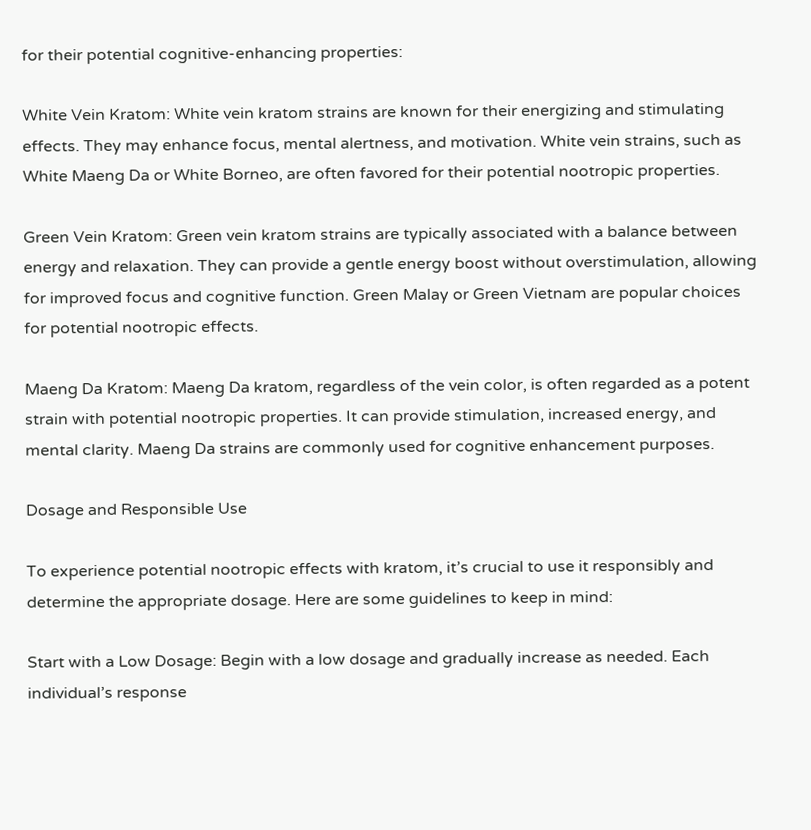for their potential cognitive-enhancing properties:

White Vein Kratom: White vein kratom strains are known for their energizing and stimulating effects. They may enhance focus, mental alertness, and motivation. White vein strains, such as White Maeng Da or White Borneo, are often favored for their potential nootropic properties.

Green Vein Kratom: Green vein kratom strains are typically associated with a balance between energy and relaxation. They can provide a gentle energy boost without overstimulation, allowing for improved focus and cognitive function. Green Malay or Green Vietnam are popular choices for potential nootropic effects.

Maeng Da Kratom: Maeng Da kratom, regardless of the vein color, is often regarded as a potent strain with potential nootropic properties. It can provide stimulation, increased energy, and mental clarity. Maeng Da strains are commonly used for cognitive enhancement purposes.

Dosage and Responsible Use

To experience potential nootropic effects with kratom, it’s crucial to use it responsibly and determine the appropriate dosage. Here are some guidelines to keep in mind:

Start with a Low Dosage: Begin with a low dosage and gradually increase as needed. Each individual’s response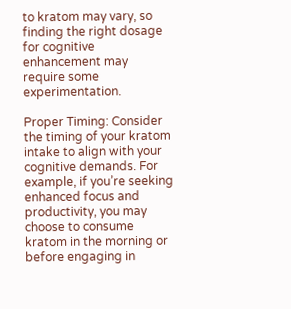to kratom may vary, so finding the right dosage for cognitive enhancement may require some experimentation.

Proper Timing: Consider the timing of your kratom intake to align with your cognitive demands. For example, if you’re seeking enhanced focus and productivity, you may choose to consume kratom in the morning or before engaging in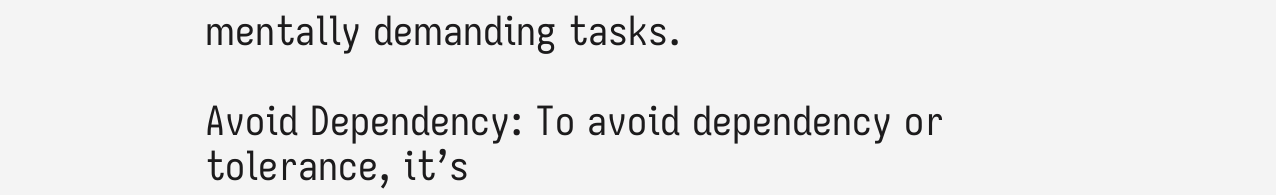mentally demanding tasks.

Avoid Dependency: To avoid dependency or tolerance, it’s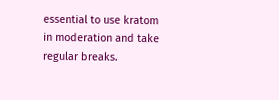essential to use kratom in moderation and take regular breaks.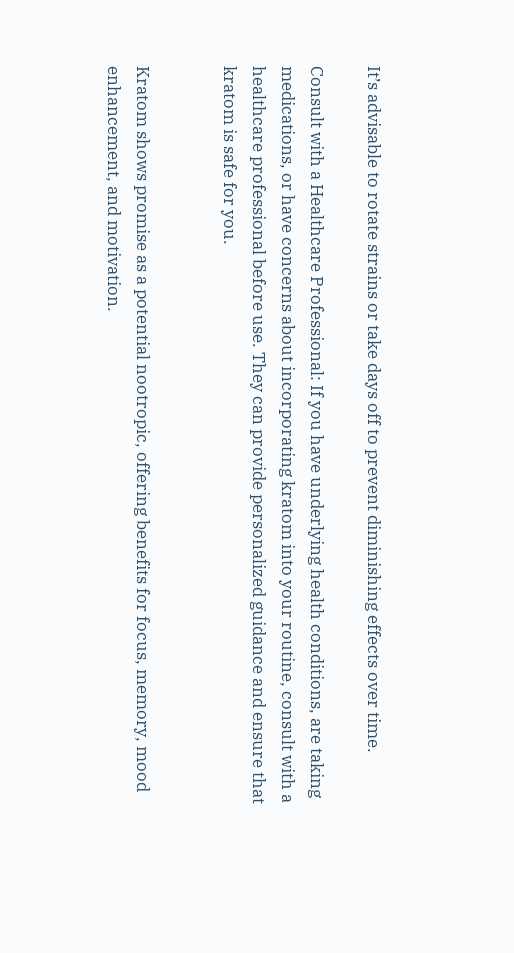It’s advisable to rotate strains or take days off to prevent diminishing effects over time.

Consult with a Healthcare Professional: If you have underlying health conditions, are taking medications, or have concerns about incorporating kratom into your routine, consult with a healthcare professional before use. They can provide personalized guidance and ensure that kratom is safe for you.


Kratom shows promise as a potential nootropic, offering benefits for focus, memory, mood enhancement, and motivation.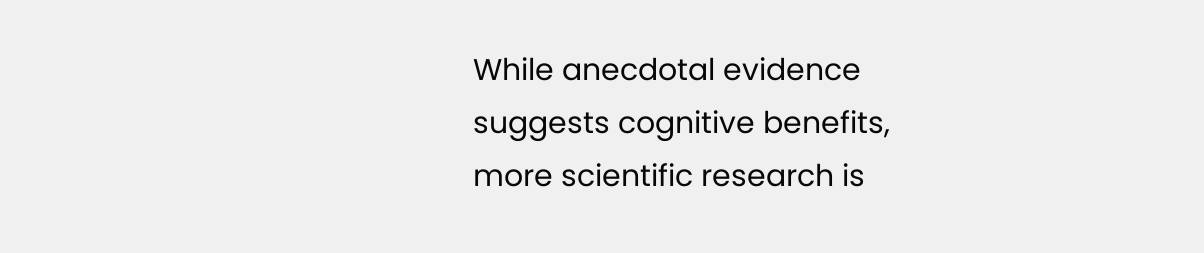While anecdotal evidence suggests cognitive benefits, more scientific research is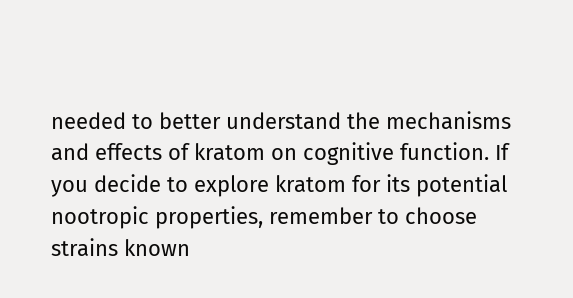needed to better understand the mechanisms and effects of kratom on cognitive function. If you decide to explore kratom for its potential nootropic properties, remember to choose strains known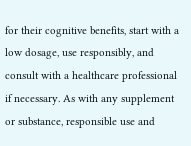for their cognitive benefits, start with a low dosage, use responsibly, and consult with a healthcare professional if necessary. As with any supplement or substance, responsible use and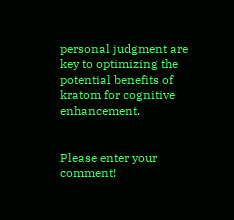personal judgment are key to optimizing the potential benefits of kratom for cognitive enhancement.


Please enter your comment!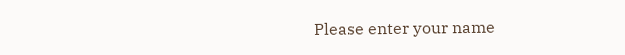Please enter your name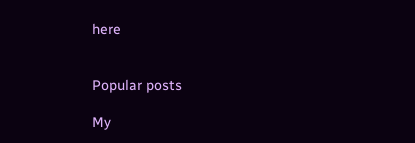here


Popular posts

My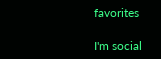favorites

I'm social